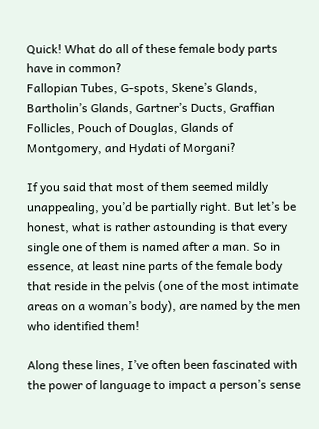Quick! What do all of these female body parts have in common?
Fallopian Tubes, G-spots, Skene’s Glands, Bartholin’s Glands, Gartner’s Ducts, Graffian Follicles, Pouch of Douglas, Glands of Montgomery, and Hydati of Morgani?

If you said that most of them seemed mildly unappealing, you’d be partially right. But let’s be honest, what is rather astounding is that every single one of them is named after a man. So in essence, at least nine parts of the female body that reside in the pelvis (one of the most intimate areas on a woman’s body), are named by the men who identified them!

Along these lines, I’ve often been fascinated with the power of language to impact a person’s sense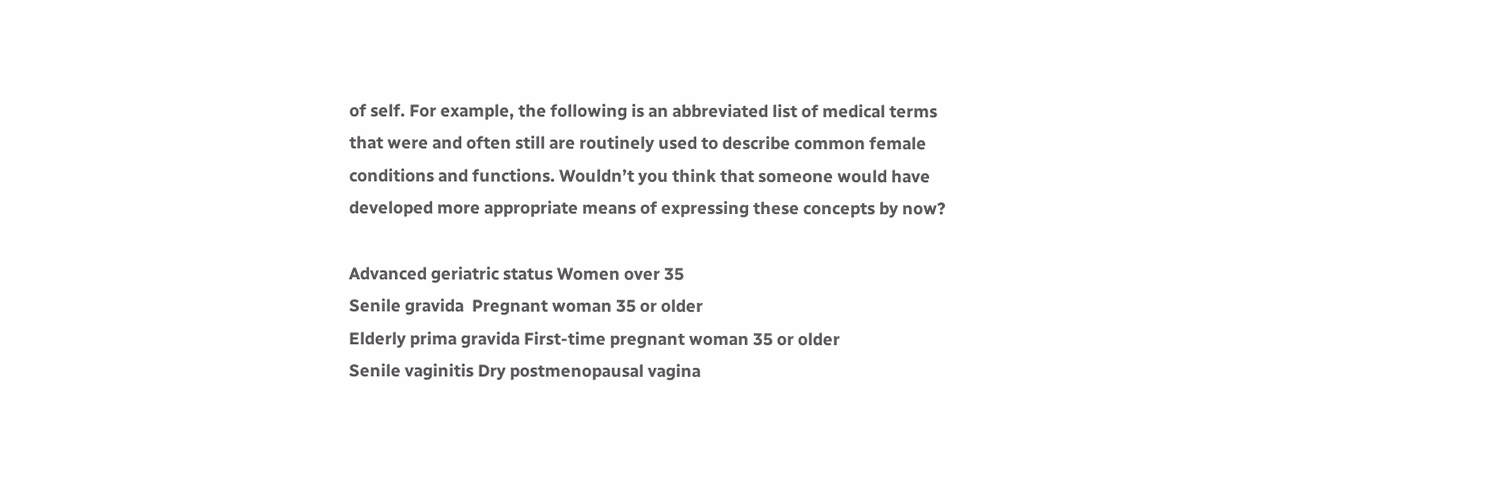of self. For example, the following is an abbreviated list of medical terms that were and often still are routinely used to describe common female conditions and functions. Wouldn’t you think that someone would have developed more appropriate means of expressing these concepts by now?

Advanced geriatric status Women over 35
Senile gravida  Pregnant woman 35 or older
Elderly prima gravida First-time pregnant woman 35 or older
Senile vaginitis Dry postmenopausal vagina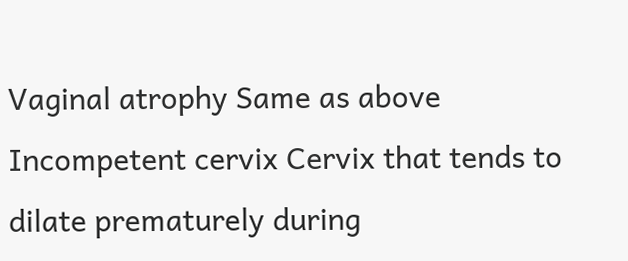Vaginal atrophy Same as above
Incompetent cervix Cervix that tends to dilate prematurely during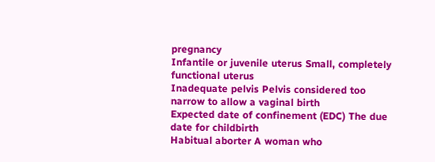pregnancy
Infantile or juvenile uterus Small, completely functional uterus
Inadequate pelvis Pelvis considered too narrow to allow a vaginal birth
Expected date of confinement (EDC) The due date for childbirth
Habitual aborter A woman who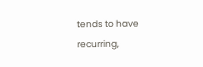tends to have recurring,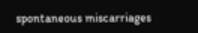spontaneous miscarriages